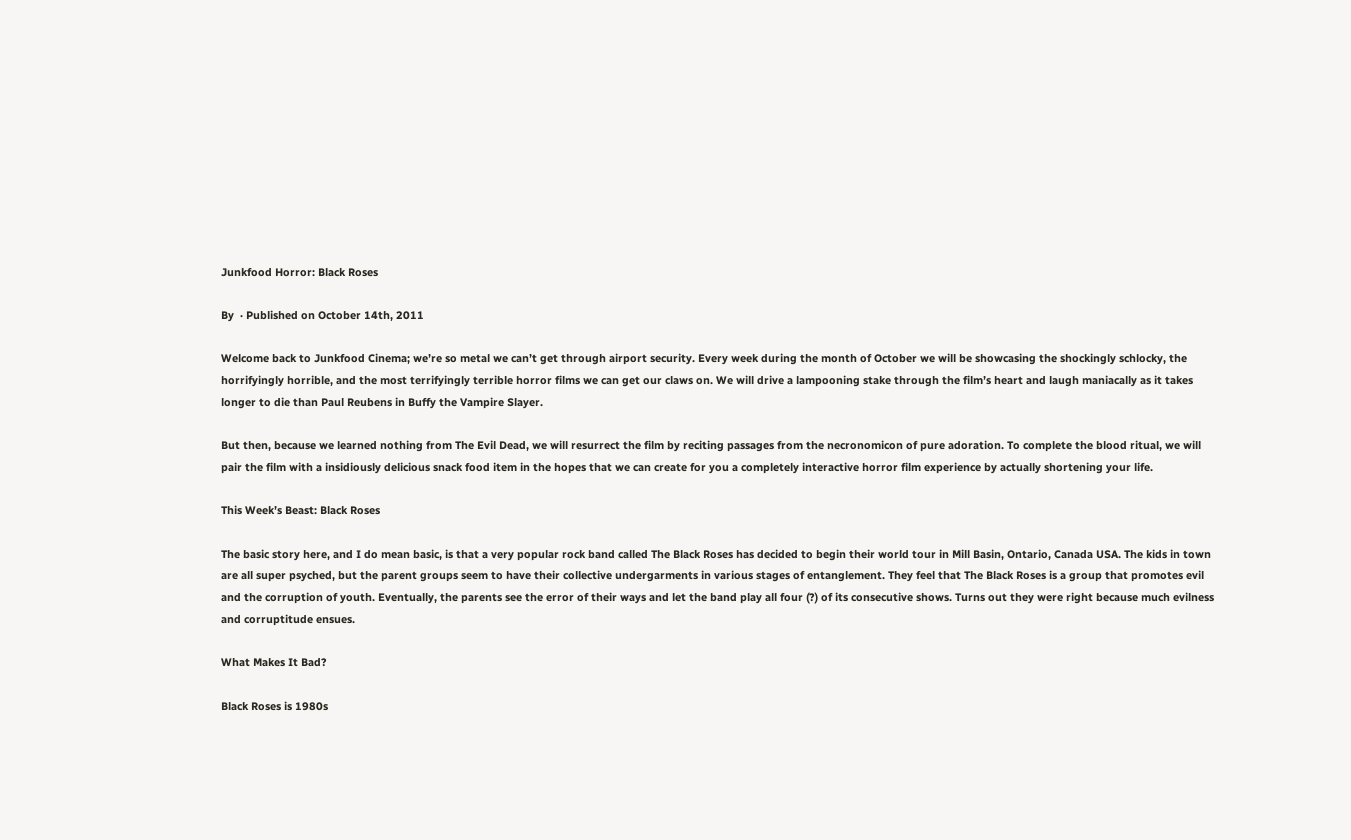Junkfood Horror: Black Roses

By  · Published on October 14th, 2011

Welcome back to Junkfood Cinema; we’re so metal we can’t get through airport security. Every week during the month of October we will be showcasing the shockingly schlocky, the horrifyingly horrible, and the most terrifyingly terrible horror films we can get our claws on. We will drive a lampooning stake through the film’s heart and laugh maniacally as it takes longer to die than Paul Reubens in Buffy the Vampire Slayer.

But then, because we learned nothing from The Evil Dead, we will resurrect the film by reciting passages from the necronomicon of pure adoration. To complete the blood ritual, we will pair the film with a insidiously delicious snack food item in the hopes that we can create for you a completely interactive horror film experience by actually shortening your life.

This Week’s Beast: Black Roses

The basic story here, and I do mean basic, is that a very popular rock band called The Black Roses has decided to begin their world tour in Mill Basin, Ontario, Canada USA. The kids in town are all super psyched, but the parent groups seem to have their collective undergarments in various stages of entanglement. They feel that The Black Roses is a group that promotes evil and the corruption of youth. Eventually, the parents see the error of their ways and let the band play all four (?) of its consecutive shows. Turns out they were right because much evilness and corruptitude ensues.

What Makes It Bad?

Black Roses is 1980s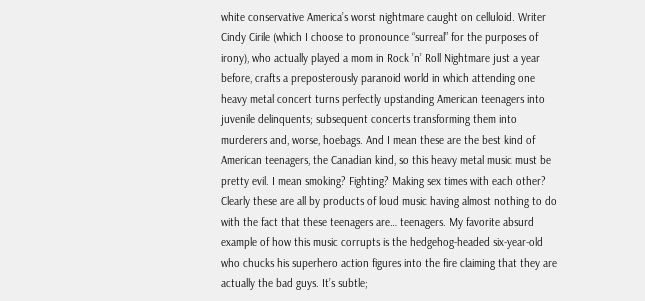white conservative America’s worst nightmare caught on celluloid. Writer Cindy Cirile (which I choose to pronounce “surreal” for the purposes of irony), who actually played a mom in Rock ’n’ Roll Nightmare just a year before, crafts a preposterously paranoid world in which attending one heavy metal concert turns perfectly upstanding American teenagers into juvenile delinquents; subsequent concerts transforming them into murderers and, worse, hoebags. And I mean these are the best kind of American teenagers, the Canadian kind, so this heavy metal music must be pretty evil. I mean smoking? Fighting? Making sex times with each other? Clearly these are all by products of loud music having almost nothing to do with the fact that these teenagers are… teenagers. My favorite absurd example of how this music corrupts is the hedgehog-headed six-year-old who chucks his superhero action figures into the fire claiming that they are actually the bad guys. It’s subtle;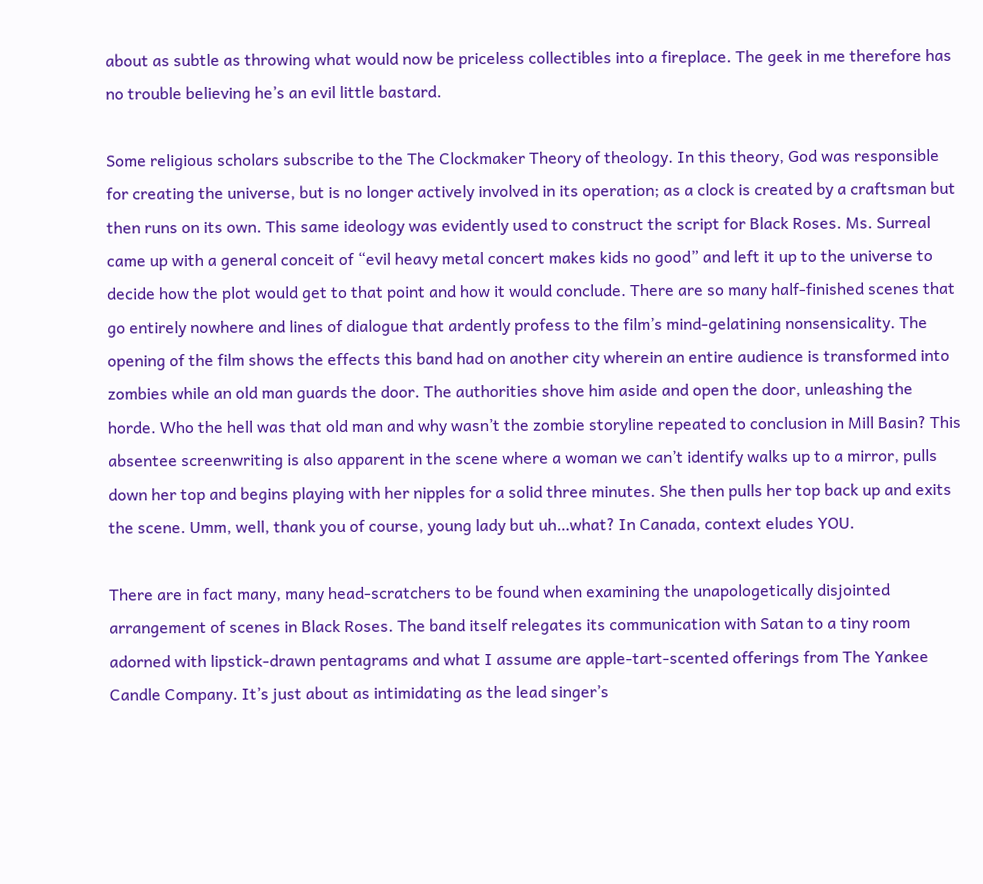about as subtle as throwing what would now be priceless collectibles into a fireplace. The geek in me therefore has no trouble believing he’s an evil little bastard.

Some religious scholars subscribe to the The Clockmaker Theory of theology. In this theory, God was responsible for creating the universe, but is no longer actively involved in its operation; as a clock is created by a craftsman but then runs on its own. This same ideology was evidently used to construct the script for Black Roses. Ms. Surreal came up with a general conceit of “evil heavy metal concert makes kids no good” and left it up to the universe to decide how the plot would get to that point and how it would conclude. There are so many half-finished scenes that go entirely nowhere and lines of dialogue that ardently profess to the film’s mind-gelatining nonsensicality. The opening of the film shows the effects this band had on another city wherein an entire audience is transformed into zombies while an old man guards the door. The authorities shove him aside and open the door, unleashing the horde. Who the hell was that old man and why wasn’t the zombie storyline repeated to conclusion in Mill Basin? This absentee screenwriting is also apparent in the scene where a woman we can’t identify walks up to a mirror, pulls down her top and begins playing with her nipples for a solid three minutes. She then pulls her top back up and exits the scene. Umm, well, thank you of course, young lady but uh…what? In Canada, context eludes YOU.

There are in fact many, many head-scratchers to be found when examining the unapologetically disjointed arrangement of scenes in Black Roses. The band itself relegates its communication with Satan to a tiny room adorned with lipstick-drawn pentagrams and what I assume are apple-tart-scented offerings from The Yankee Candle Company. It’s just about as intimidating as the lead singer’s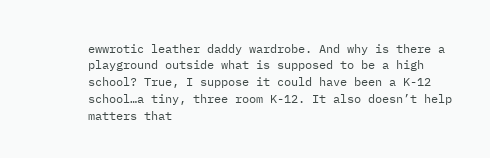ewwrotic leather daddy wardrobe. And why is there a playground outside what is supposed to be a high school? True, I suppose it could have been a K-12 school…a tiny, three room K-12. It also doesn’t help matters that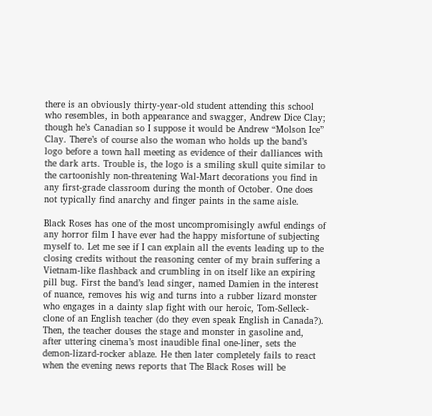there is an obviously thirty-year-old student attending this school who resembles, in both appearance and swagger, Andrew Dice Clay; though he’s Canadian so I suppose it would be Andrew “Molson Ice” Clay. There’s of course also the woman who holds up the band’s logo before a town hall meeting as evidence of their dalliances with the dark arts. Trouble is, the logo is a smiling skull quite similar to the cartoonishly non-threatening Wal-Mart decorations you find in any first-grade classroom during the month of October. One does not typically find anarchy and finger paints in the same aisle.

Black Roses has one of the most uncompromisingly awful endings of any horror film I have ever had the happy misfortune of subjecting myself to. Let me see if I can explain all the events leading up to the closing credits without the reasoning center of my brain suffering a Vietnam-like flashback and crumbling in on itself like an expiring pill bug. First the band’s lead singer, named Damien in the interest of nuance, removes his wig and turns into a rubber lizard monster who engages in a dainty slap fight with our heroic, Tom-Selleck-clone of an English teacher (do they even speak English in Canada?). Then, the teacher douses the stage and monster in gasoline and, after uttering cinema’s most inaudible final one-liner, sets the demon-lizard-rocker ablaze. He then later completely fails to react when the evening news reports that The Black Roses will be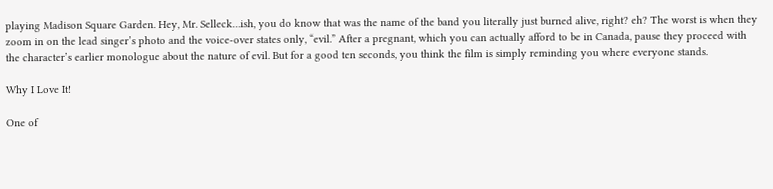playing Madison Square Garden. Hey, Mr. Selleck…ish, you do know that was the name of the band you literally just burned alive, right? eh? The worst is when they zoom in on the lead singer’s photo and the voice-over states only, “evil.” After a pregnant, which you can actually afford to be in Canada, pause they proceed with the character’s earlier monologue about the nature of evil. But for a good ten seconds, you think the film is simply reminding you where everyone stands.

Why I Love It!

One of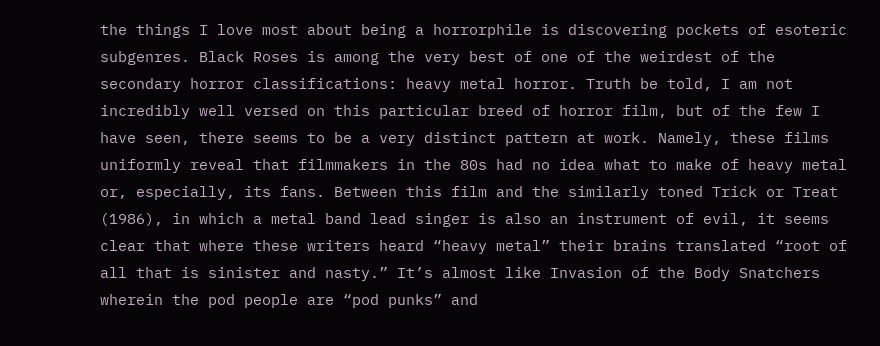the things I love most about being a horrorphile is discovering pockets of esoteric subgenres. Black Roses is among the very best of one of the weirdest of the secondary horror classifications: heavy metal horror. Truth be told, I am not incredibly well versed on this particular breed of horror film, but of the few I have seen, there seems to be a very distinct pattern at work. Namely, these films uniformly reveal that filmmakers in the 80s had no idea what to make of heavy metal or, especially, its fans. Between this film and the similarly toned Trick or Treat (1986), in which a metal band lead singer is also an instrument of evil, it seems clear that where these writers heard “heavy metal” their brains translated “root of all that is sinister and nasty.” It’s almost like Invasion of the Body Snatchers wherein the pod people are “pod punks” and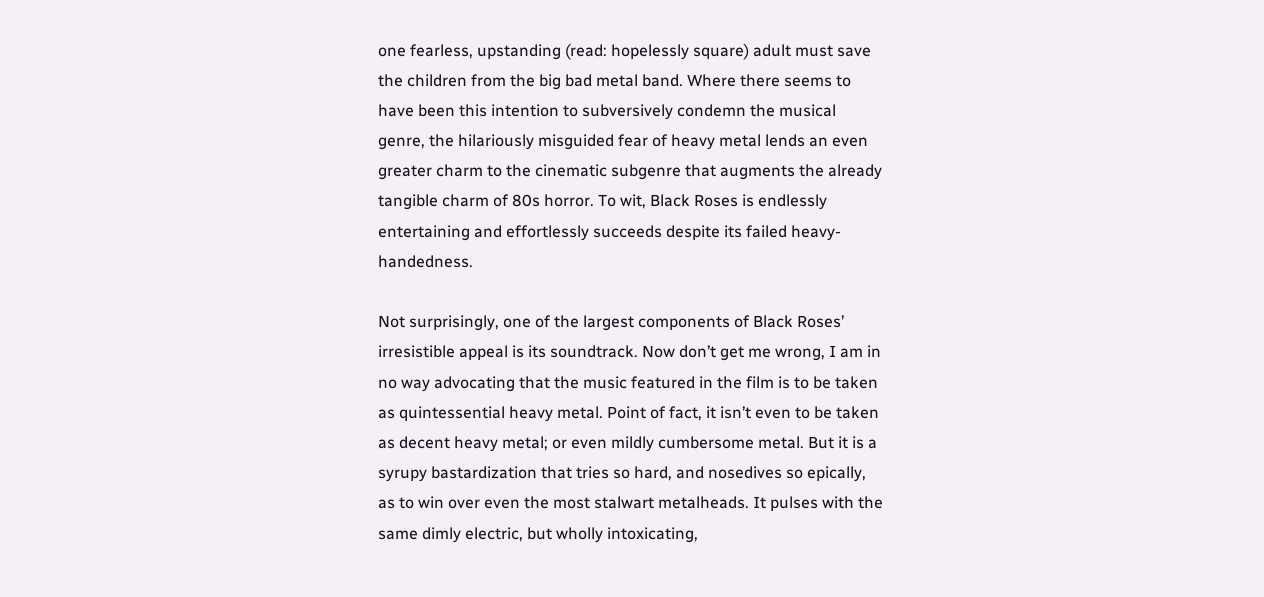one fearless, upstanding (read: hopelessly square) adult must save the children from the big bad metal band. Where there seems to have been this intention to subversively condemn the musical genre, the hilariously misguided fear of heavy metal lends an even greater charm to the cinematic subgenre that augments the already tangible charm of 80s horror. To wit, Black Roses is endlessly entertaining and effortlessly succeeds despite its failed heavy-handedness.

Not surprisingly, one of the largest components of Black Roses’ irresistible appeal is its soundtrack. Now don’t get me wrong, I am in no way advocating that the music featured in the film is to be taken as quintessential heavy metal. Point of fact, it isn’t even to be taken as decent heavy metal; or even mildly cumbersome metal. But it is a syrupy bastardization that tries so hard, and nosedives so epically, as to win over even the most stalwart metalheads. It pulses with the same dimly electric, but wholly intoxicating,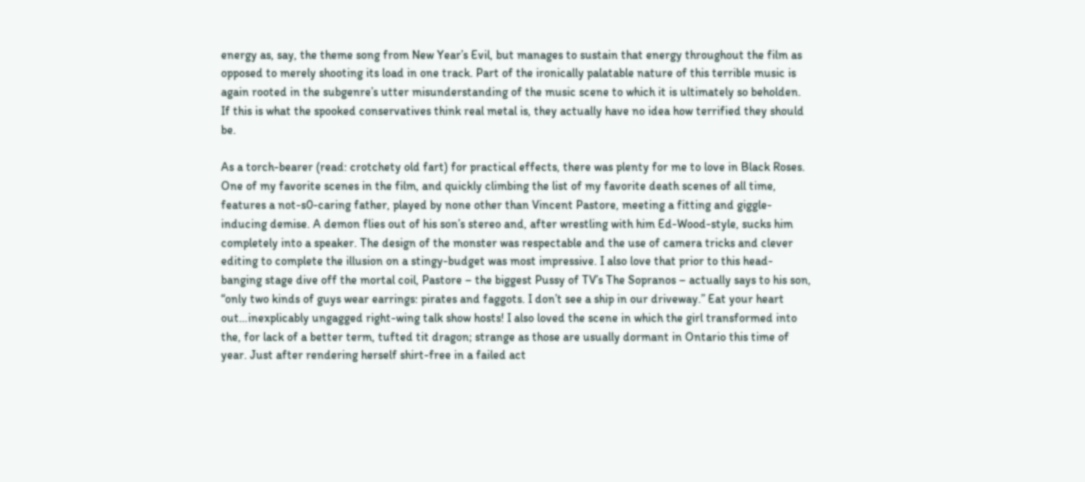energy as, say, the theme song from New Year’s Evil, but manages to sustain that energy throughout the film as opposed to merely shooting its load in one track. Part of the ironically palatable nature of this terrible music is again rooted in the subgenre’s utter misunderstanding of the music scene to which it is ultimately so beholden. If this is what the spooked conservatives think real metal is, they actually have no idea how terrified they should be.

As a torch-bearer (read: crotchety old fart) for practical effects, there was plenty for me to love in Black Roses. One of my favorite scenes in the film, and quickly climbing the list of my favorite death scenes of all time, features a not-s0-caring father, played by none other than Vincent Pastore, meeting a fitting and giggle-inducing demise. A demon flies out of his son’s stereo and, after wrestling with him Ed-Wood-style, sucks him completely into a speaker. The design of the monster was respectable and the use of camera tricks and clever editing to complete the illusion on a stingy-budget was most impressive. I also love that prior to this head-banging stage dive off the mortal coil, Pastore – the biggest Pussy of TV’s The Sopranos – actually says to his son, “only two kinds of guys wear earrings: pirates and faggots. I don’t see a ship in our driveway.” Eat your heart out…inexplicably ungagged right-wing talk show hosts! I also loved the scene in which the girl transformed into the, for lack of a better term, tufted tit dragon; strange as those are usually dormant in Ontario this time of year. Just after rendering herself shirt-free in a failed act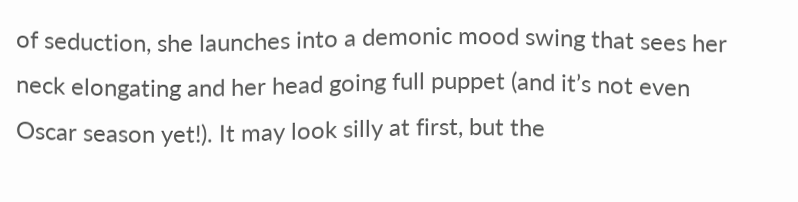of seduction, she launches into a demonic mood swing that sees her neck elongating and her head going full puppet (and it’s not even Oscar season yet!). It may look silly at first, but the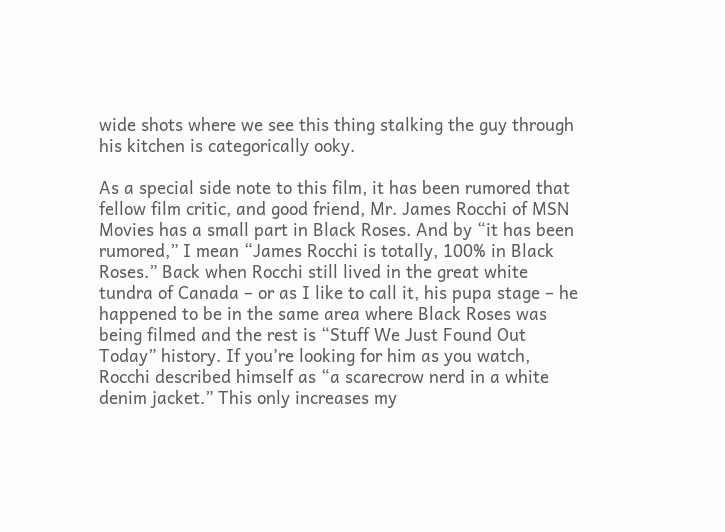wide shots where we see this thing stalking the guy through his kitchen is categorically ooky.

As a special side note to this film, it has been rumored that fellow film critic, and good friend, Mr. James Rocchi of MSN Movies has a small part in Black Roses. And by “it has been rumored,” I mean “James Rocchi is totally, 100% in Black Roses.” Back when Rocchi still lived in the great white tundra of Canada – or as I like to call it, his pupa stage – he happened to be in the same area where Black Roses was being filmed and the rest is “Stuff We Just Found Out Today” history. If you’re looking for him as you watch, Rocchi described himself as “a scarecrow nerd in a white denim jacket.” This only increases my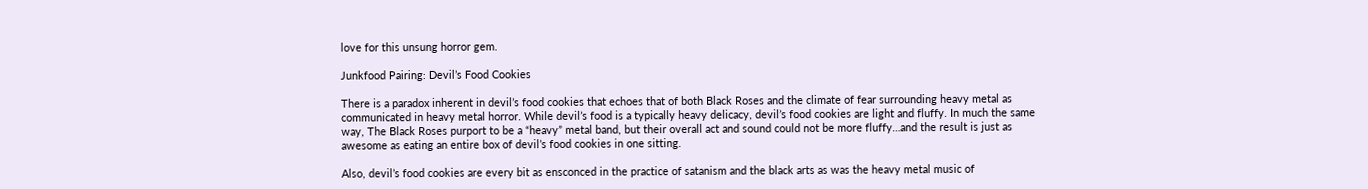love for this unsung horror gem.

Junkfood Pairing: Devil’s Food Cookies

There is a paradox inherent in devil’s food cookies that echoes that of both Black Roses and the climate of fear surrounding heavy metal as communicated in heavy metal horror. While devil’s food is a typically heavy delicacy, devil’s food cookies are light and fluffy. In much the same way, The Black Roses purport to be a “heavy” metal band, but their overall act and sound could not be more fluffy…and the result is just as awesome as eating an entire box of devil’s food cookies in one sitting.

Also, devil’s food cookies are every bit as ensconced in the practice of satanism and the black arts as was the heavy metal music of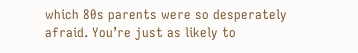which 80s parents were so desperately afraid. You’re just as likely to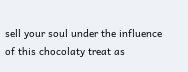sell your soul under the influence of this chocolaty treat as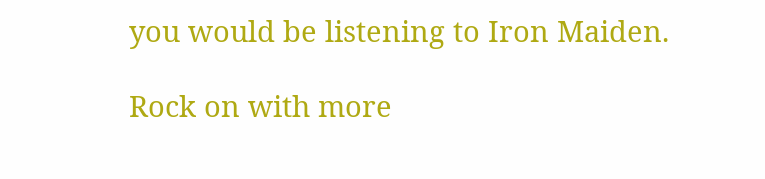you would be listening to Iron Maiden.

Rock on with more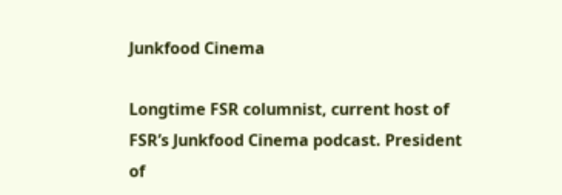Junkfood Cinema

Longtime FSR columnist, current host of FSR’s Junkfood Cinema podcast. President of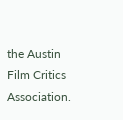the Austin Film Critics Association.